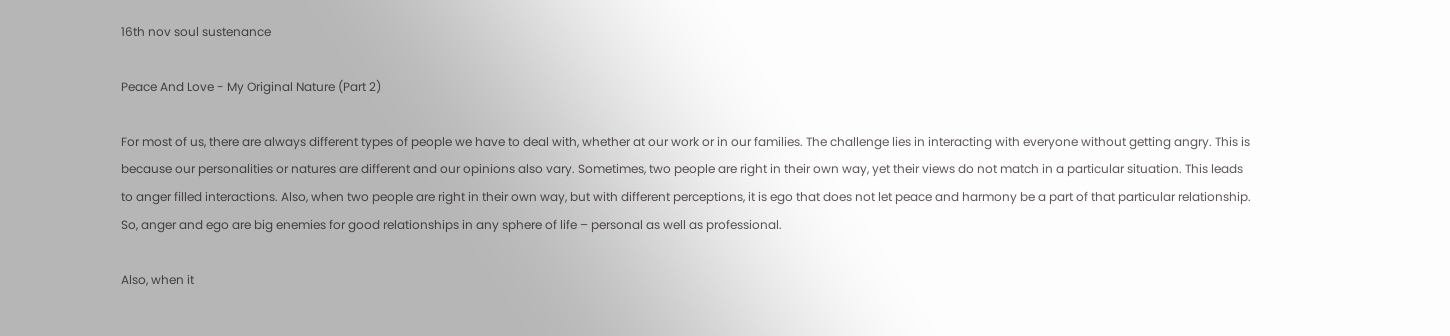16th nov soul sustenance

Peace And Love - My Original Nature (Part 2)

For most of us, there are always different types of people we have to deal with, whether at our work or in our families. The challenge lies in interacting with everyone without getting angry. This is because our personalities or natures are different and our opinions also vary. Sometimes, two people are right in their own way, yet their views do not match in a particular situation. This leads to anger filled interactions. Also, when two people are right in their own way, but with different perceptions, it is ego that does not let peace and harmony be a part of that particular relationship. So, anger and ego are big enemies for good relationships in any sphere of life – personal as well as professional.

Also, when it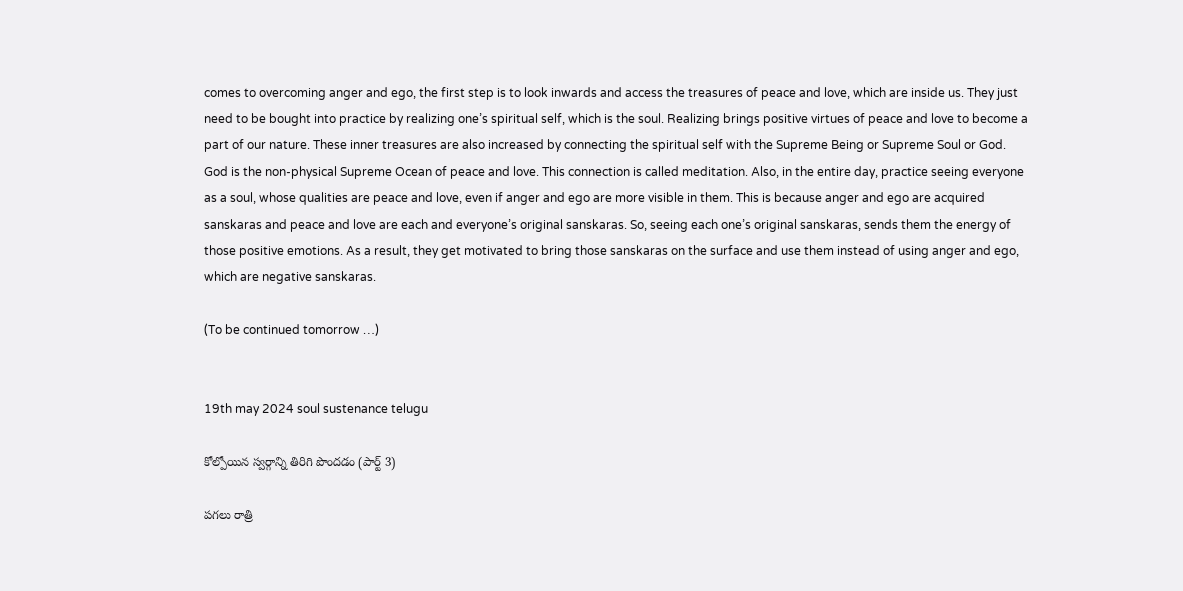comes to overcoming anger and ego, the first step is to look inwards and access the treasures of peace and love, which are inside us. They just need to be bought into practice by realizing one’s spiritual self, which is the soul. Realizing brings positive virtues of peace and love to become a part of our nature. These inner treasures are also increased by connecting the spiritual self with the Supreme Being or Supreme Soul or God. God is the non-physical Supreme Ocean of peace and love. This connection is called meditation. Also, in the entire day, practice seeing everyone as a soul, whose qualities are peace and love, even if anger and ego are more visible in them. This is because anger and ego are acquired sanskaras and peace and love are each and everyone’s original sanskaras. So, seeing each one’s original sanskaras, sends them the energy of those positive emotions. As a result, they get motivated to bring those sanskaras on the surface and use them instead of using anger and ego, which are negative sanskaras.

(To be continued tomorrow …)


19th may 2024 soul sustenance telugu

కోల్పోయిన స్వర్గాన్ని తిరిగి పొందడం (పార్ట్ 3)

పగలు రాత్రి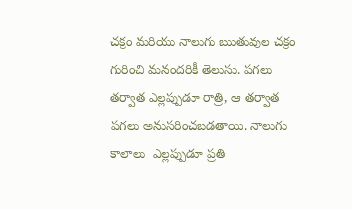చక్రం మరియు నాలుగు ఋతువుల చక్రం గురించి మనందరికీ తెలుసు. పగలు తర్వాత ఎల్లప్పుడూ రాత్రి, ఆ తర్వాత పగలు అనుసరించబడతాయి. నాలుగు కాలాలు  ఎల్లప్పుడూ ప్రతి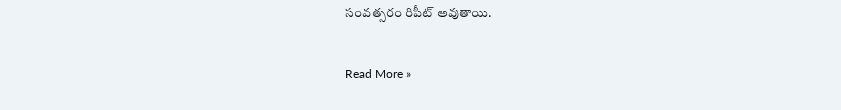సంవత్సరం రిపీట్ అవుతాయి.

Read More »